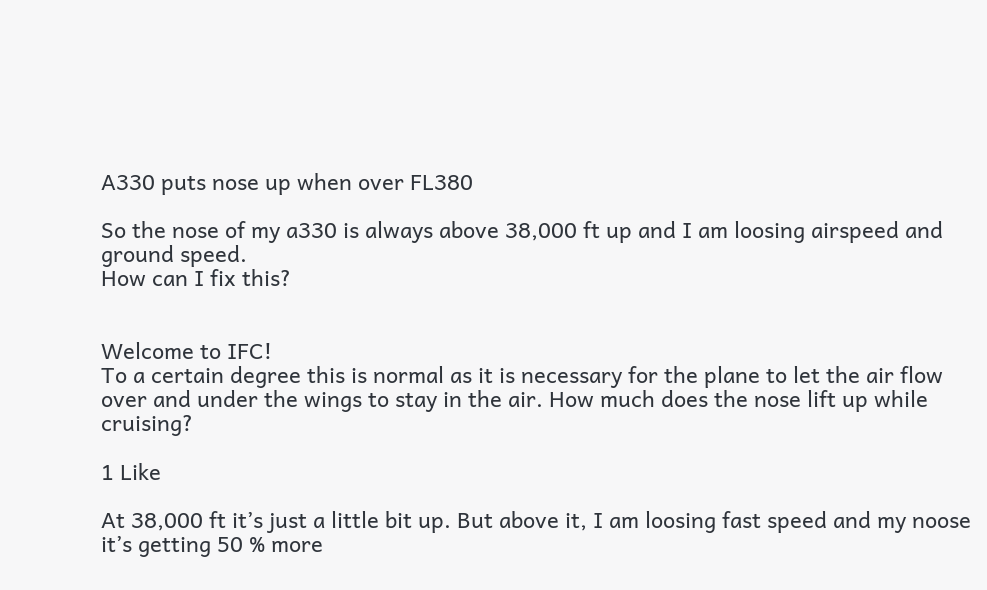A330 puts nose up when over FL380

So the nose of my a330 is always above 38,000 ft up and I am loosing airspeed and ground speed.
How can I fix this?


Welcome to IFC!
To a certain degree this is normal as it is necessary for the plane to let the air flow over and under the wings to stay in the air. How much does the nose lift up while cruising?

1 Like

At 38,000 ft it’s just a little bit up. But above it, I am loosing fast speed and my noose it’s getting 50 % more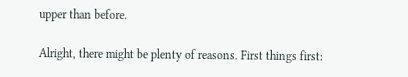upper than before.

Alright, there might be plenty of reasons. First things first: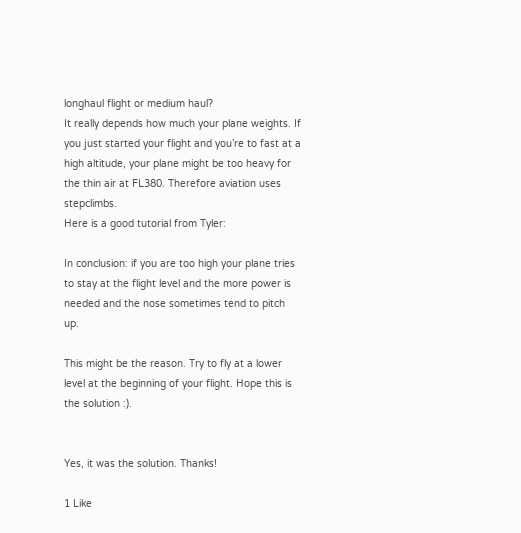longhaul flight or medium haul?
It really depends how much your plane weights. If you just started your flight and you’re to fast at a high altitude, your plane might be too heavy for the thin air at FL380. Therefore aviation uses stepclimbs.
Here is a good tutorial from Tyler:

In conclusion: if you are too high your plane tries to stay at the flight level and the more power is needed and the nose sometimes tend to pitch up.

This might be the reason. Try to fly at a lower level at the beginning of your flight. Hope this is the solution :).


Yes, it was the solution. Thanks!

1 Like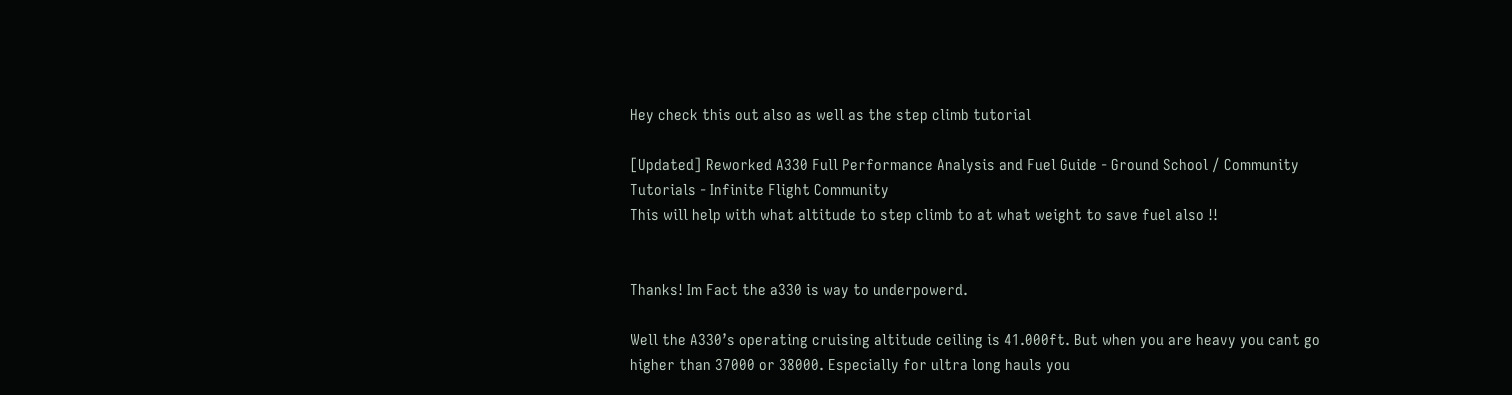Hey check this out also as well as the step climb tutorial

[Updated] Reworked A330 Full Performance Analysis and Fuel Guide - Ground School / Community Tutorials - Infinite Flight Community
This will help with what altitude to step climb to at what weight to save fuel also !!


Thanks! Im Fact the a330 is way to underpowerd.

Well the A330’s operating cruising altitude ceiling is 41.000ft. But when you are heavy you cant go higher than 37000 or 38000. Especially for ultra long hauls you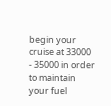begin your cruise at 33000 - 35000 in order to maintain your fuel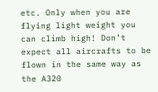etc. Only when you are flying light weight you can climb high! Don’t expect all aircrafts to be flown in the same way as the A320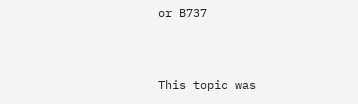or B737


This topic was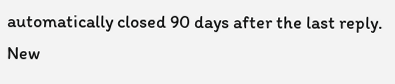automatically closed 90 days after the last reply. New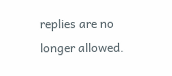replies are no longer allowed.